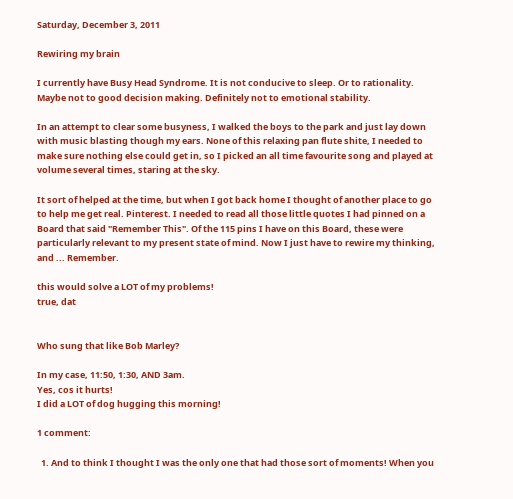Saturday, December 3, 2011

Rewiring my brain

I currently have Busy Head Syndrome. It is not conducive to sleep. Or to rationality. Maybe not to good decision making. Definitely not to emotional stability.

In an attempt to clear some busyness, I walked the boys to the park and just lay down with music blasting though my ears. None of this relaxing pan flute shite, I needed to make sure nothing else could get in, so I picked an all time favourite song and played at volume several times, staring at the sky.

It sort of helped at the time, but when I got back home I thought of another place to go to help me get real. Pinterest. I needed to read all those little quotes I had pinned on a Board that said "Remember This". Of the 115 pins I have on this Board, these were particularly relevant to my present state of mind. Now I just have to rewire my thinking, and ... Remember.

this would solve a LOT of my problems!
true, dat


Who sung that like Bob Marley?

In my case, 11:50, 1:30, AND 3am.
Yes, cos it hurts!
I did a LOT of dog hugging this morning!

1 comment:

  1. And to think I thought I was the only one that had those sort of moments! When you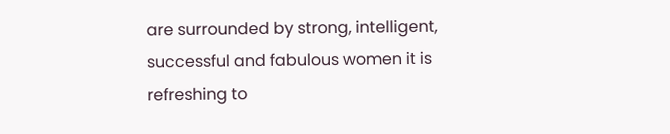are surrounded by strong, intelligent, successful and fabulous women it is refreshing to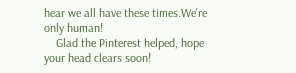hear we all have these times.We're only human!
    Glad the Pinterest helped, hope your head clears soon!